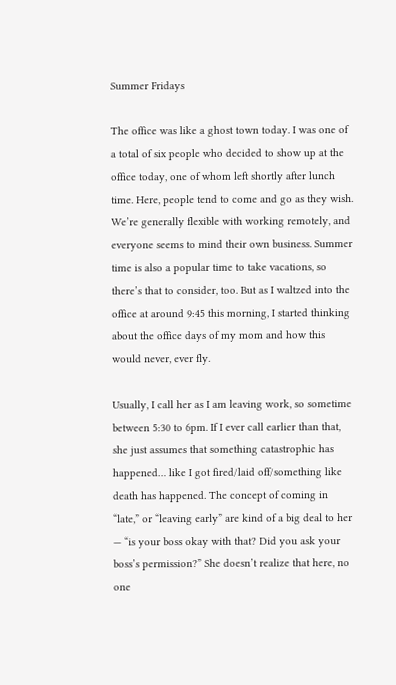Summer Fridays

The office was like a ghost town today. I was one of a total of six people who decided to show up at the office today, one of whom left shortly after lunch time. Here, people tend to come and go as they wish. We’re generally flexible with working remotely, and everyone seems to mind their own business. Summer time is also a popular time to take vacations, so there’s that to consider, too. But as I waltzed into the office at around 9:45 this morning, I started thinking about the office days of my mom and how this would never, ever fly.

Usually, I call her as I am leaving work, so sometime between 5:30 to 6pm. If I ever call earlier than that, she just assumes that something catastrophic has happened… like I got fired/laid off/something like death has happened. The concept of coming in “late,” or “leaving early” are kind of a big deal to her — “is your boss okay with that? Did you ask your boss’s permission?” She doesn’t realize that here, no one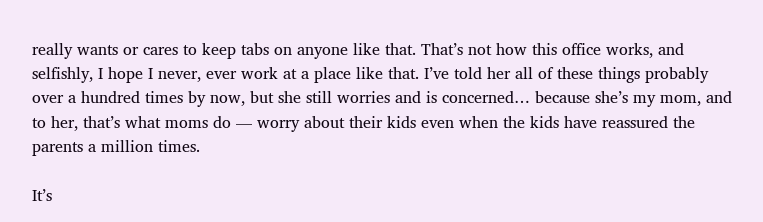really wants or cares to keep tabs on anyone like that. That’s not how this office works, and selfishly, I hope I never, ever work at a place like that. I’ve told her all of these things probably over a hundred times by now, but she still worries and is concerned… because she’s my mom, and to her, that’s what moms do — worry about their kids even when the kids have reassured the parents a million times.

It’s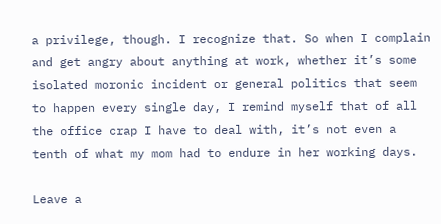a privilege, though. I recognize that. So when I complain and get angry about anything at work, whether it’s some isolated moronic incident or general politics that seem to happen every single day, I remind myself that of all the office crap I have to deal with, it’s not even a tenth of what my mom had to endure in her working days.

Leave a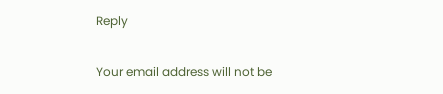Reply

Your email address will not be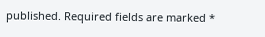published. Required fields are marked *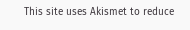This site uses Akismet to reduce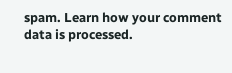spam. Learn how your comment data is processed.